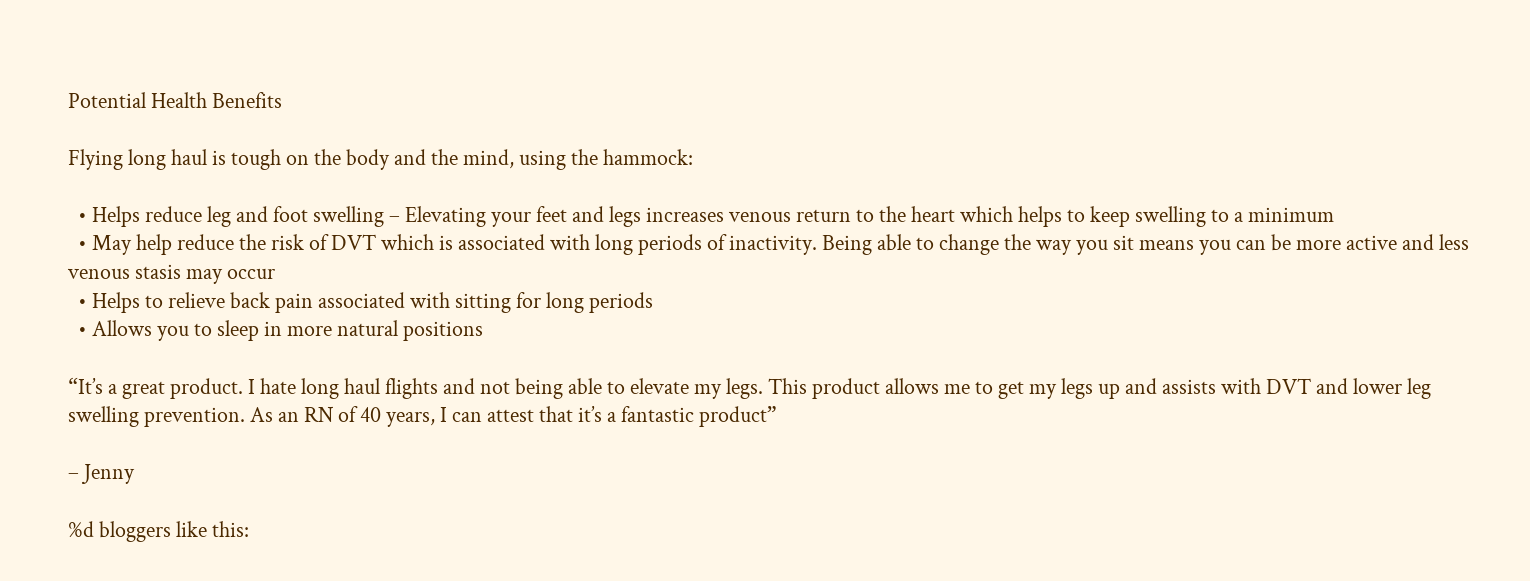Potential Health Benefits

Flying long haul is tough on the body and the mind, using the hammock:

  • Helps reduce leg and foot swelling – Elevating your feet and legs increases venous return to the heart which helps to keep swelling to a minimum
  • May help reduce the risk of DVT which is associated with long periods of inactivity. Being able to change the way you sit means you can be more active and less venous stasis may occur
  • Helps to relieve back pain associated with sitting for long periods
  • Allows you to sleep in more natural positions

“It’s a great product. I hate long haul flights and not being able to elevate my legs. This product allows me to get my legs up and assists with DVT and lower leg swelling prevention. As an RN of 40 years, I can attest that it’s a fantastic product”

– Jenny

%d bloggers like this: